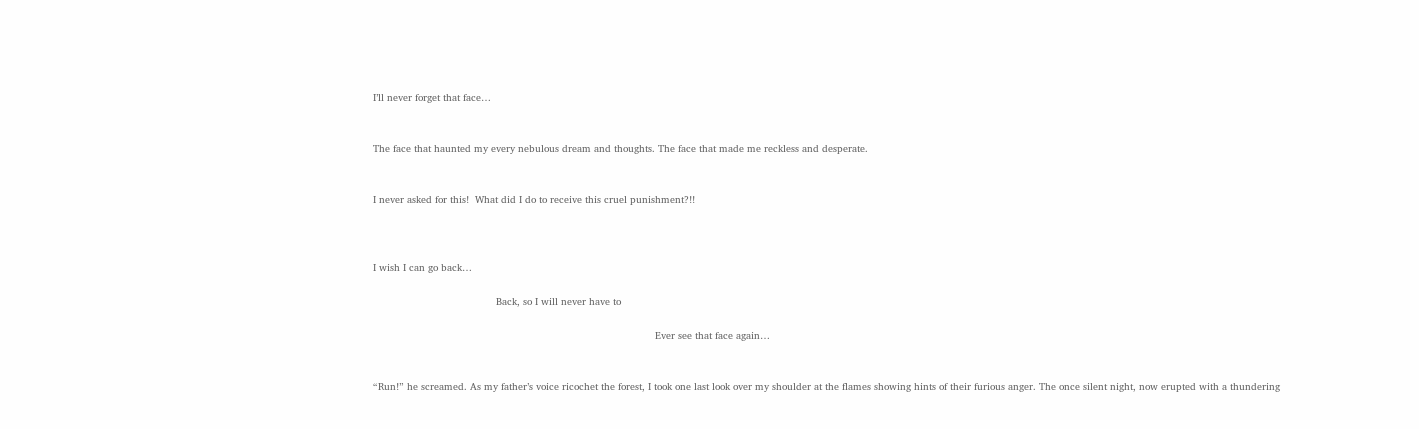I’ll never forget that face…


The face that haunted my every nebulous dream and thoughts. The face that made me reckless and desperate.


I never asked for this!  What did I do to receive this cruel punishment?!!



I wish I can go back…

                                         Back, so I will never have to

                                                                                              Ever see that face again…


“Run!” he screamed. As my father’s voice ricochet the forest, I took one last look over my shoulder at the flames showing hints of their furious anger. The once silent night, now erupted with a thundering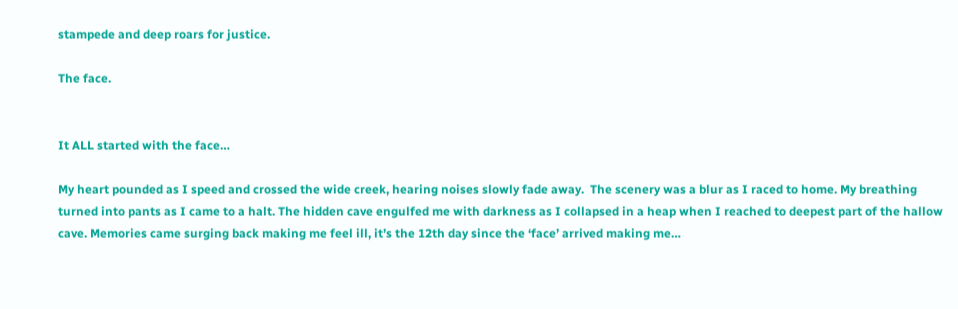stampede and deep roars for justice.

The face.


It ALL started with the face…

My heart pounded as I speed and crossed the wide creek, hearing noises slowly fade away.  The scenery was a blur as I raced to home. My breathing turned into pants as I came to a halt. The hidden cave engulfed me with darkness as I collapsed in a heap when I reached to deepest part of the hallow cave. Memories came surging back making me feel ill, it’s the 12th day since the ‘face’ arrived making me…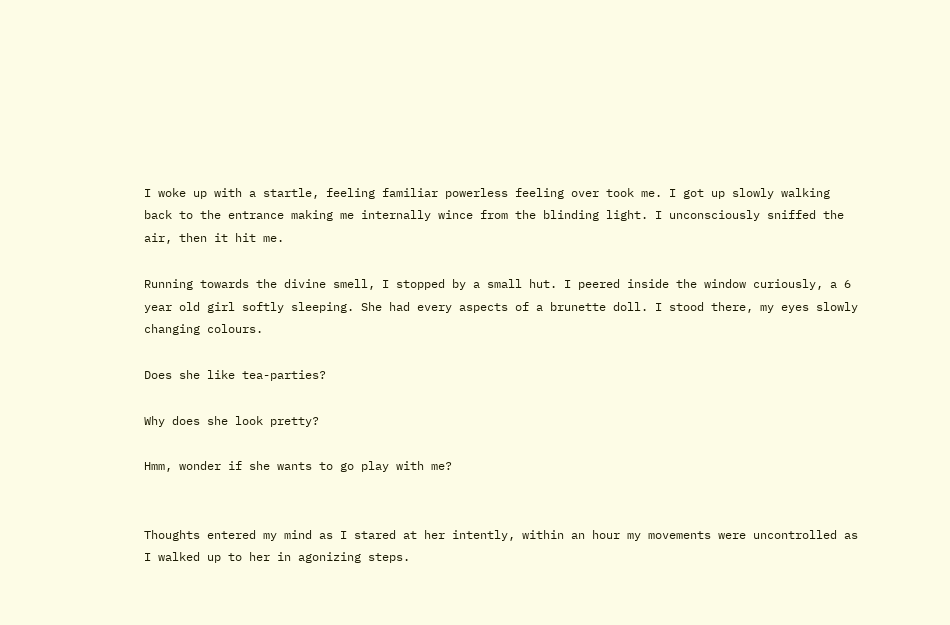I woke up with a startle, feeling familiar powerless feeling over took me. I got up slowly walking back to the entrance making me internally wince from the blinding light. I unconsciously sniffed the air, then it hit me.

Running towards the divine smell, I stopped by a small hut. I peered inside the window curiously, a 6 year old girl softly sleeping. She had every aspects of a brunette doll. I stood there, my eyes slowly changing colours.

Does she like tea-parties?

Why does she look pretty?

Hmm, wonder if she wants to go play with me?


Thoughts entered my mind as I stared at her intently, within an hour my movements were uncontrolled as I walked up to her in agonizing steps.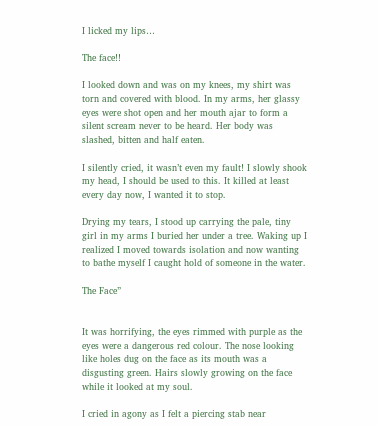I licked my lips…

The face!!

I looked down and was on my knees, my shirt was torn and covered with blood. In my arms, her glassy eyes were shot open and her mouth ajar to form a silent scream never to be heard. Her body was slashed, bitten and half eaten.

I silently cried, it wasn’t even my fault! I slowly shook my head, I should be used to this. It killed at least every day now, I wanted it to stop.

Drying my tears, I stood up carrying the pale, tiny girl in my arms I buried her under a tree. Waking up I realized I moved towards isolation and now wanting to bathe myself I caught hold of someone in the water.

The Face”


It was horrifying, the eyes rimmed with purple as the eyes were a dangerous red colour. The nose looking like holes dug on the face as its mouth was a disgusting green. Hairs slowly growing on the face while it looked at my soul.

I cried in agony as I felt a piercing stab near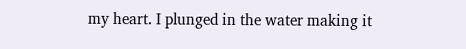my heart. I plunged in the water making it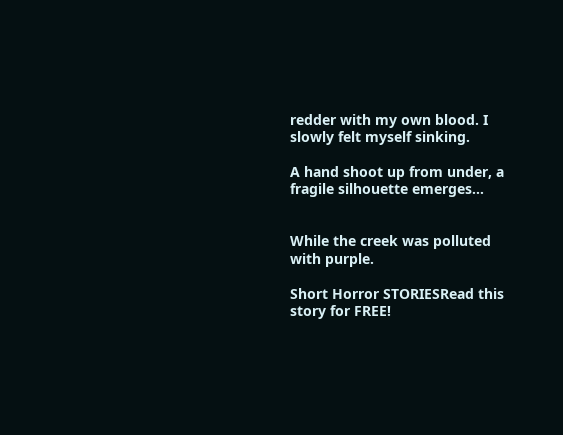redder with my own blood. I slowly felt myself sinking.

A hand shoot up from under, a fragile silhouette emerges…


While the creek was polluted with purple.

Short Horror STORIESRead this story for FREE!